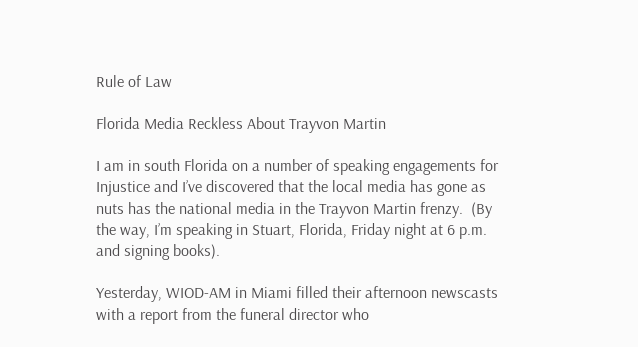Rule of Law

Florida Media Reckless About Trayvon Martin

I am in south Florida on a number of speaking engagements for Injustice and I’ve discovered that the local media has gone as nuts has the national media in the Trayvon Martin frenzy.  (By the way, I’m speaking in Stuart, Florida, Friday night at 6 p.m. and signing books).

Yesterday, WIOD-AM in Miami filled their afternoon newscasts with a report from the funeral director who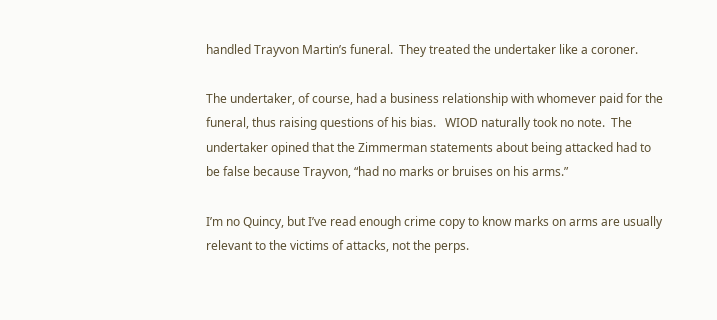handled Trayvon Martin’s funeral.  They treated the undertaker like a coroner.

The undertaker, of course, had a business relationship with whomever paid for the funeral, thus raising questions of his bias.   WIOD naturally took no note.  The undertaker opined that the Zimmerman statements about being attacked had to be false because Trayvon, “had no marks or bruises on his arms.”

I’m no Quincy, but I’ve read enough crime copy to know marks on arms are usually relevant to the victims of attacks, not the perps.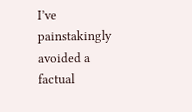I’ve painstakingly avoided a factual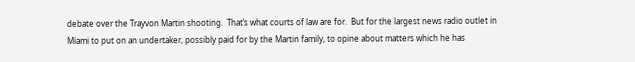debate over the Trayvon Martin shooting.  That’s what courts of law are for.  But for the largest news radio outlet in Miami to put on an undertaker, possibly paid for by the Martin family, to opine about matters which he has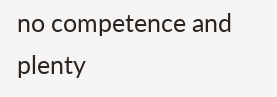no competence and plenty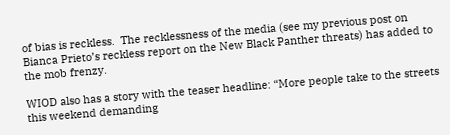of bias is reckless.  The recklessness of the media (see my previous post on Bianca Prieto’s reckless report on the New Black Panther threats) has added to the mob frenzy.

WIOD also has a story with the teaser headline: “More people take to the streets this weekend demanding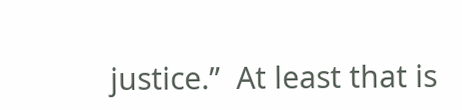justice.”  At least that is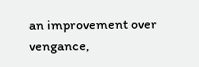an improvement over vengance,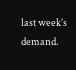last week’s demand.